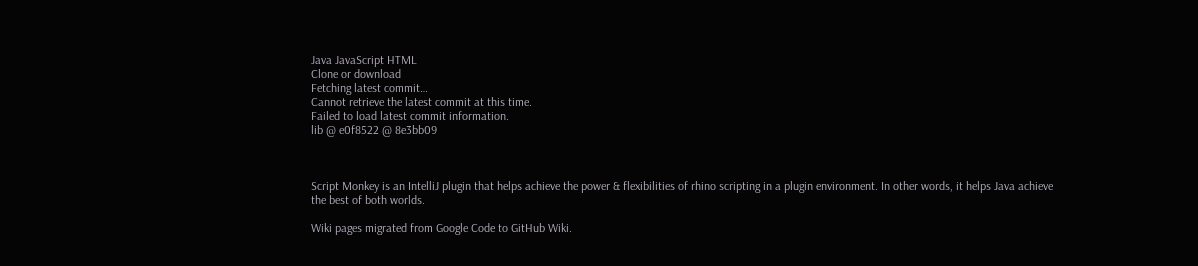Java JavaScript HTML
Clone or download
Fetching latest commit…
Cannot retrieve the latest commit at this time.
Failed to load latest commit information.
lib @ e0f8522 @ 8e3bb09



Script Monkey is an IntelliJ plugin that helps achieve the power & flexibilities of rhino scripting in a plugin environment. In other words, it helps Java achieve the best of both worlds.

Wiki pages migrated from Google Code to GitHub Wiki.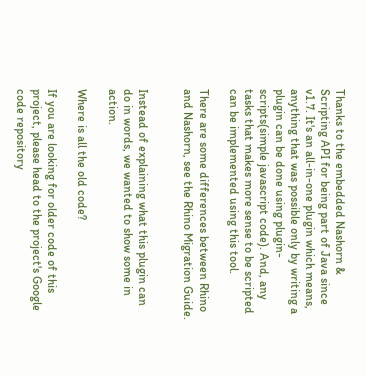Thanks to the embedded Nashorn & Scripting API for being part of Java since v1.7. It's an all-in-one plugin which means, anything that was possible only by writing a plugin can be done using plugin-scripts(simple javascript code). And, any tasks that makes more sense to be scripted can be implemented using this tool.

There are some differences between Rhino and Nashorn, see the Rhino Migration Guide.


Instead of explaining what this plugin can do in words, we wanted to show some in action.

Where is all the old code?

If you are looking for older code of this project, please head to the project's Google code repository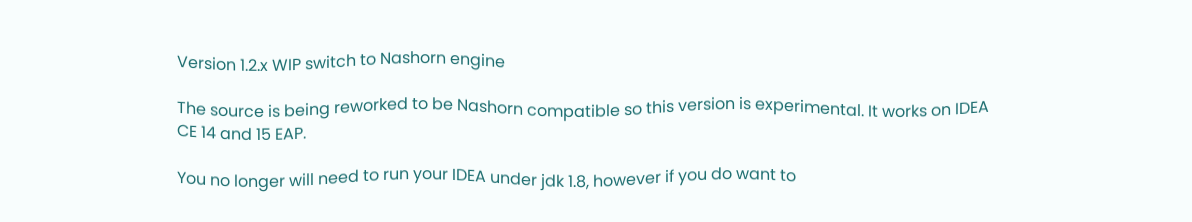Version 1.2.x WIP switch to Nashorn engine

The source is being reworked to be Nashorn compatible so this version is experimental. It works on IDEA CE 14 and 15 EAP.

You no longer will need to run your IDEA under jdk 1.8, however if you do want to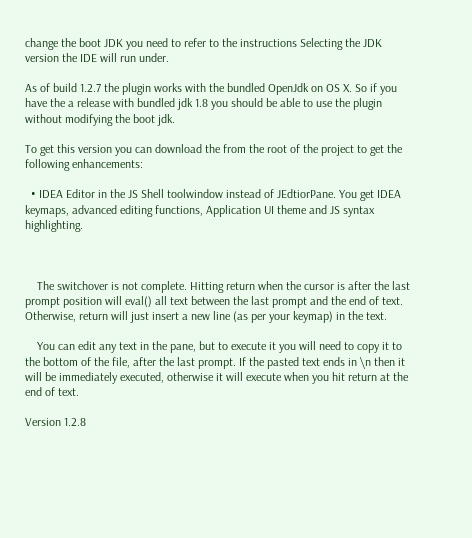change the boot JDK you need to refer to the instructions Selecting the JDK version the IDE will run under.

As of build 1.2.7 the plugin works with the bundled OpenJdk on OS X. So if you have the a release with bundled jdk 1.8 you should be able to use the plugin without modifying the boot jdk.

To get this version you can download the from the root of the project to get the following enhancements:

  • IDEA Editor in the JS Shell toolwindow instead of JEdtiorPane. You get IDEA keymaps, advanced editing functions, Application UI theme and JS syntax highlighting.



    The switchover is not complete. Hitting return when the cursor is after the last prompt position will eval() all text between the last prompt and the end of text. Otherwise, return will just insert a new line (as per your keymap) in the text.

    You can edit any text in the pane, but to execute it you will need to copy it to the bottom of the file, after the last prompt. If the pasted text ends in \n then it will be immediately executed, otherwise it will execute when you hit return at the end of text.

Version 1.2.8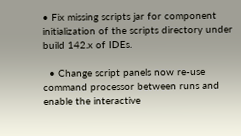• Fix missing scripts jar for component initialization of the scripts directory under build 142.x of IDEs.

  • Change script panels now re-use command processor between runs and enable the interactive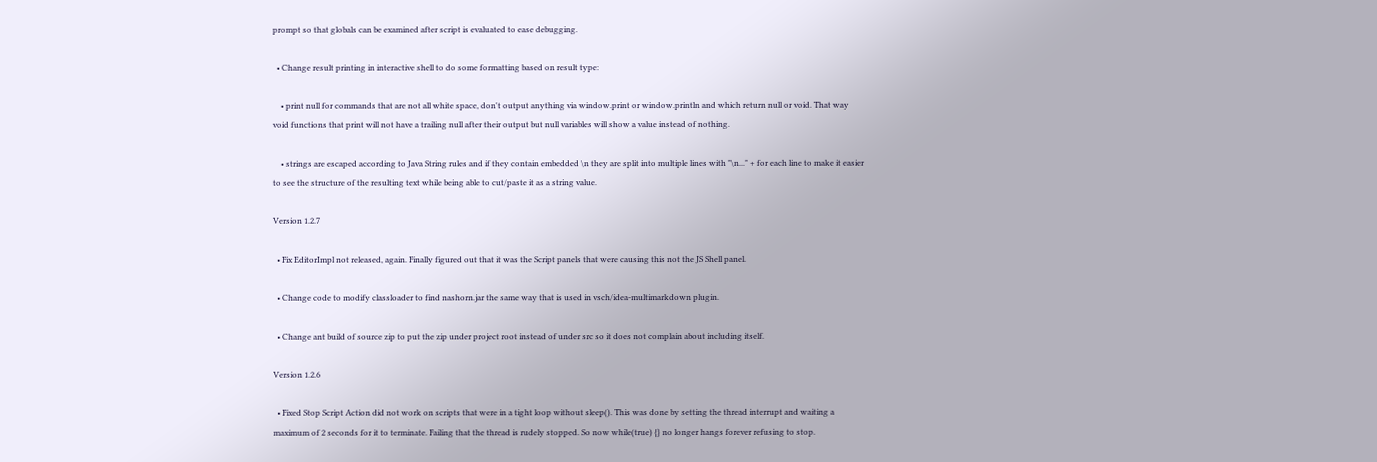prompt so that globals can be examined after script is evaluated to ease debugging.

  • Change result printing in interactive shell to do some formatting based on result type:

    • print null for commands that are not all white space, don't output anything via window.print or window.println and which return null or void. That way void functions that print will not have a trailing null after their output but null variables will show a value instead of nothing.

    • strings are escaped according to Java String rules and if they contain embedded \n they are split into multiple lines with "\n..." + for each line to make it easier to see the structure of the resulting text while being able to cut/paste it as a string value.

Version 1.2.7

  • Fix EditorImpl not released, again. Finally figured out that it was the Script panels that were causing this not the JS Shell panel.

  • Change code to modify classloader to find nashorn.jar the same way that is used in vsch/idea-multimarkdown plugin.

  • Change ant build of source zip to put the zip under project root instead of under src so it does not complain about including itself.

Version 1.2.6

  • Fixed Stop Script Action did not work on scripts that were in a tight loop without sleep(). This was done by setting the thread interrupt and waiting a maximum of 2 seconds for it to terminate. Failing that the thread is rudely stopped. So now while(true) {} no longer hangs forever refusing to stop.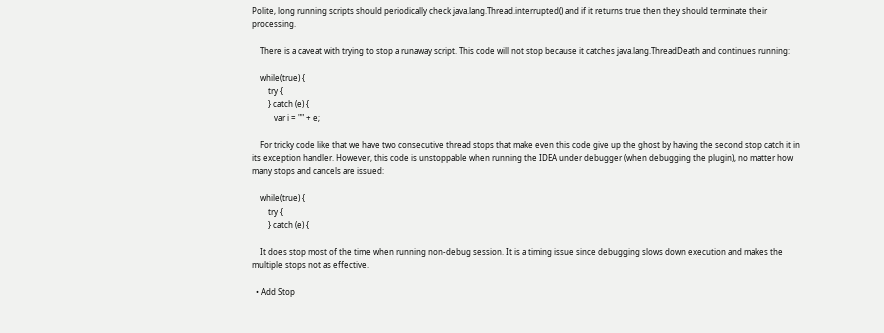Polite, long running scripts should periodically check java.lang.Thread.interrupted() and if it returns true then they should terminate their processing.

    There is a caveat with trying to stop a runaway script. This code will not stop because it catches java.lang.ThreadDeath and continues running:

    while(true) {
        try {
        } catch (e) {
           var i = "" + e;

    For tricky code like that we have two consecutive thread stops that make even this code give up the ghost by having the second stop catch it in its exception handler. However, this code is unstoppable when running the IDEA under debugger (when debugging the plugin), no matter how many stops and cancels are issued:

    while(true) {
        try {
        } catch (e) {

    It does stop most of the time when running non-debug session. It is a timing issue since debugging slows down execution and makes the multiple stops not as effective.

  • Add Stop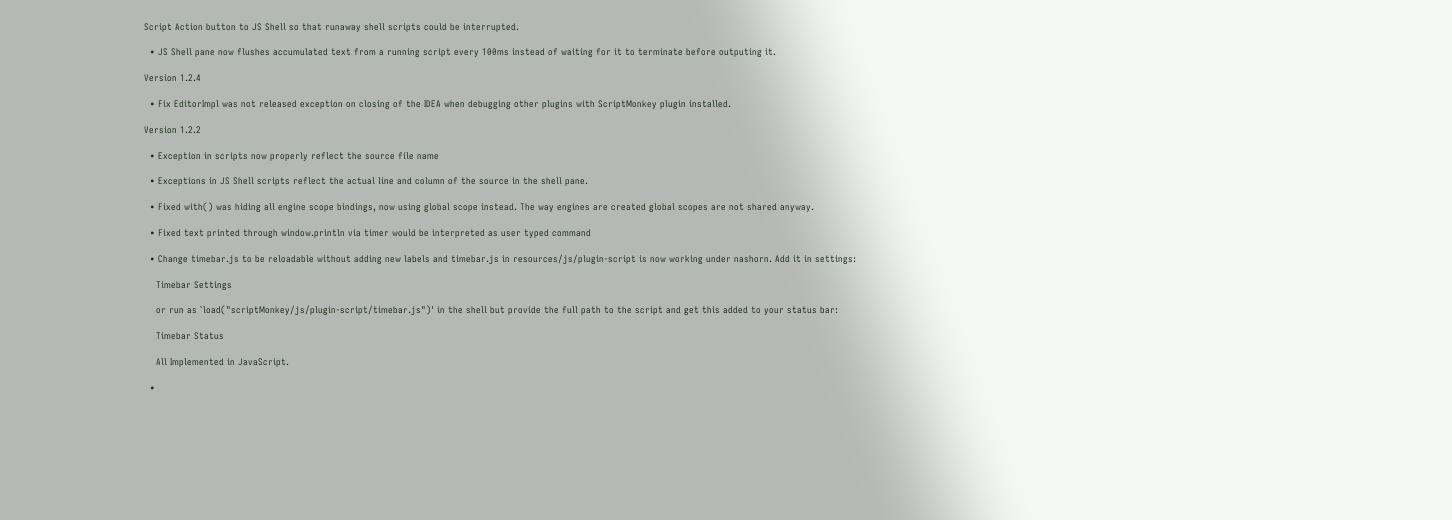Script Action button to JS Shell so that runaway shell scripts could be interrupted.

  • JS Shell pane now flushes accumulated text from a running script every 100ms instead of waiting for it to terminate before outputing it.

Version 1.2.4

  • Fix EditorImpl was not released exception on closing of the IDEA when debugging other plugins with ScriptMonkey plugin installed.

Version 1.2.2

  • Exception in scripts now properly reflect the source file name

  • Exceptions in JS Shell scripts reflect the actual line and column of the source in the shell pane.

  • Fixed with() was hiding all engine scope bindings, now using global scope instead. The way engines are created global scopes are not shared anyway.

  • Fixed text printed through window.println via timer would be interpreted as user typed command

  • Change timebar.js to be reloadable without adding new labels and timebar.js in resources/js/plugin-script is now working under nashorn. Add it in settings:

    Timebar Settings

    or run as `load("scriptMonkey/js/plugin-script/timebar.js")' in the shell but provide the full path to the script and get this added to your status bar:

    Timebar Status

    All Implemented in JavaScript.

  •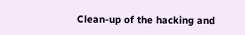Clean-up of the hacking and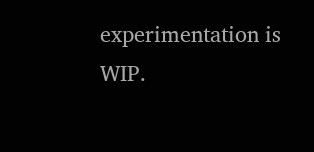experimentation is WIP.